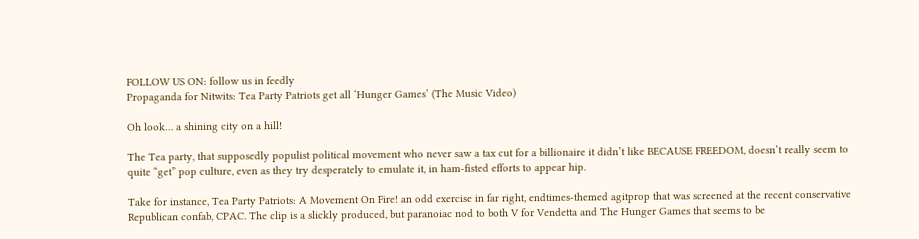FOLLOW US ON: follow us in feedly
Propaganda for Nitwits: Tea Party Patriots get all ‘Hunger Games’ (The Music Video)

Oh look… a shining city on a hill!

The Tea party, that supposedly populist political movement who never saw a tax cut for a billionaire it didn’t like BECAUSE FREEDOM, doesn’t really seem to quite “get” pop culture, even as they try desperately to emulate it, in ham-fisted efforts to appear hip.

Take for instance, Tea Party Patriots: A Movement On Fire! an odd exercise in far right, endtimes-themed agitprop that was screened at the recent conservative Republican confab, CPAC. The clip is a slickly produced, but paranoiac nod to both V for Vendetta and The Hunger Games that seems to be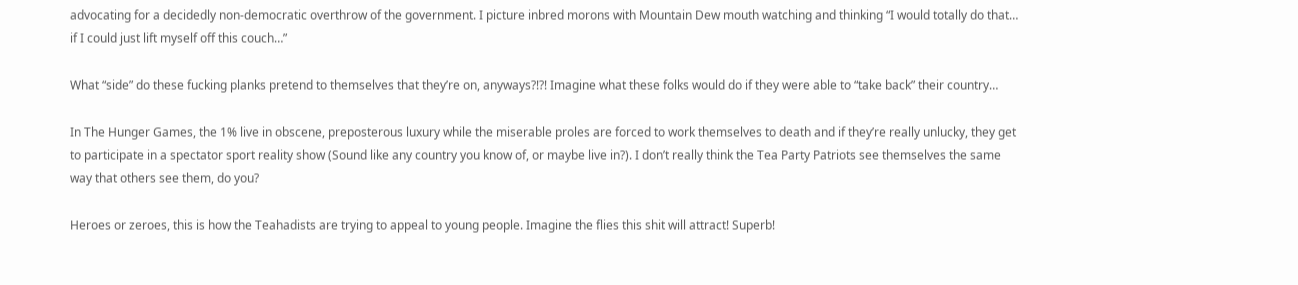advocating for a decidedly non-democratic overthrow of the government. I picture inbred morons with Mountain Dew mouth watching and thinking “I would totally do that… if I could just lift myself off this couch…”

What “side” do these fucking planks pretend to themselves that they’re on, anyways?!?! Imagine what these folks would do if they were able to “take back” their country…

In The Hunger Games, the 1% live in obscene, preposterous luxury while the miserable proles are forced to work themselves to death and if they’re really unlucky, they get to participate in a spectator sport reality show (Sound like any country you know of, or maybe live in?). I don’t really think the Tea Party Patriots see themselves the same way that others see them, do you?

Heroes or zeroes, this is how the Teahadists are trying to appeal to young people. Imagine the flies this shit will attract! Superb!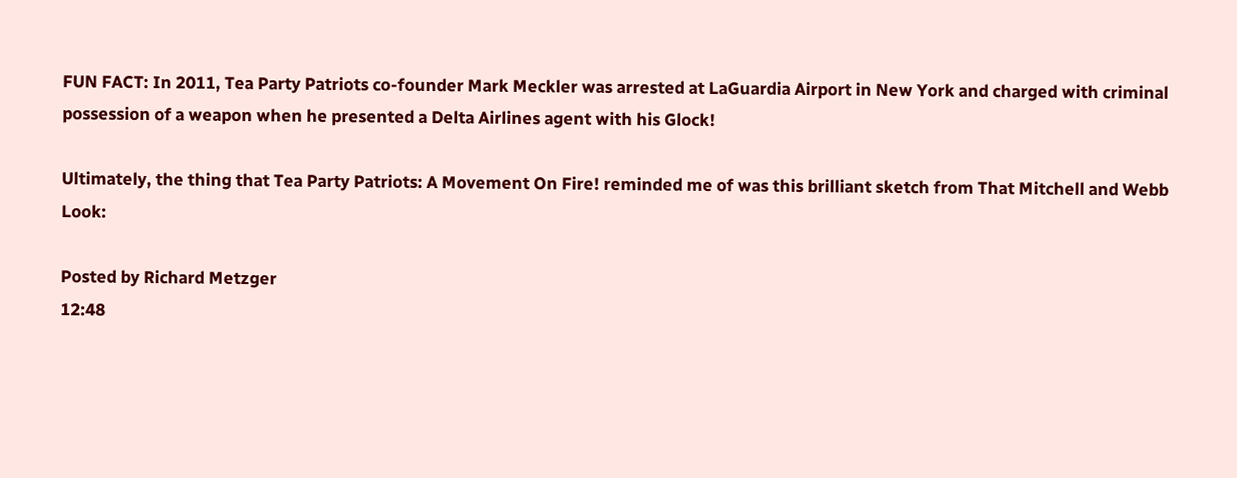FUN FACT: In 2011, Tea Party Patriots co-founder Mark Meckler was arrested at LaGuardia Airport in New York and charged with criminal possession of a weapon when he presented a Delta Airlines agent with his Glock!

Ultimately, the thing that Tea Party Patriots: A Movement On Fire! reminded me of was this brilliant sketch from That Mitchell and Webb Look:

Posted by Richard Metzger
12:48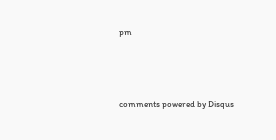pm



comments powered by Disqus